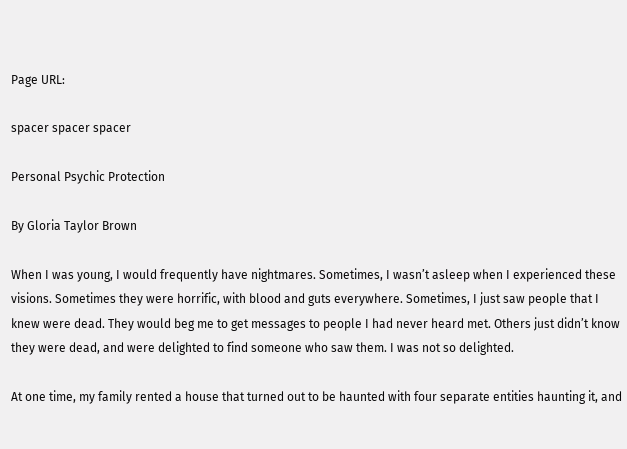Page URL:

spacer spacer spacer

Personal Psychic Protection

By Gloria Taylor Brown

When I was young, I would frequently have nightmares. Sometimes, I wasn’t asleep when I experienced these visions. Sometimes they were horrific, with blood and guts everywhere. Sometimes, I just saw people that I knew were dead. They would beg me to get messages to people I had never heard met. Others just didn’t know they were dead, and were delighted to find someone who saw them. I was not so delighted.

At one time, my family rented a house that turned out to be haunted with four separate entities haunting it, and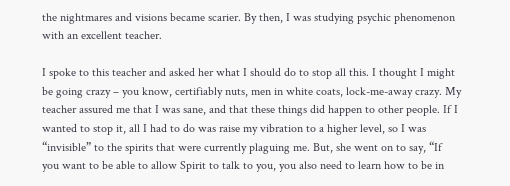the nightmares and visions became scarier. By then, I was studying psychic phenomenon with an excellent teacher.

I spoke to this teacher and asked her what I should do to stop all this. I thought I might be going crazy – you know, certifiably nuts, men in white coats, lock-me-away crazy. My teacher assured me that I was sane, and that these things did happen to other people. If I wanted to stop it, all I had to do was raise my vibration to a higher level, so I was “invisible” to the spirits that were currently plaguing me. But, she went on to say, “If you want to be able to allow Spirit to talk to you, you also need to learn how to be in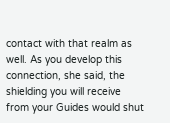contact with that realm as well. As you develop this connection, she said, the shielding you will receive from your Guides would shut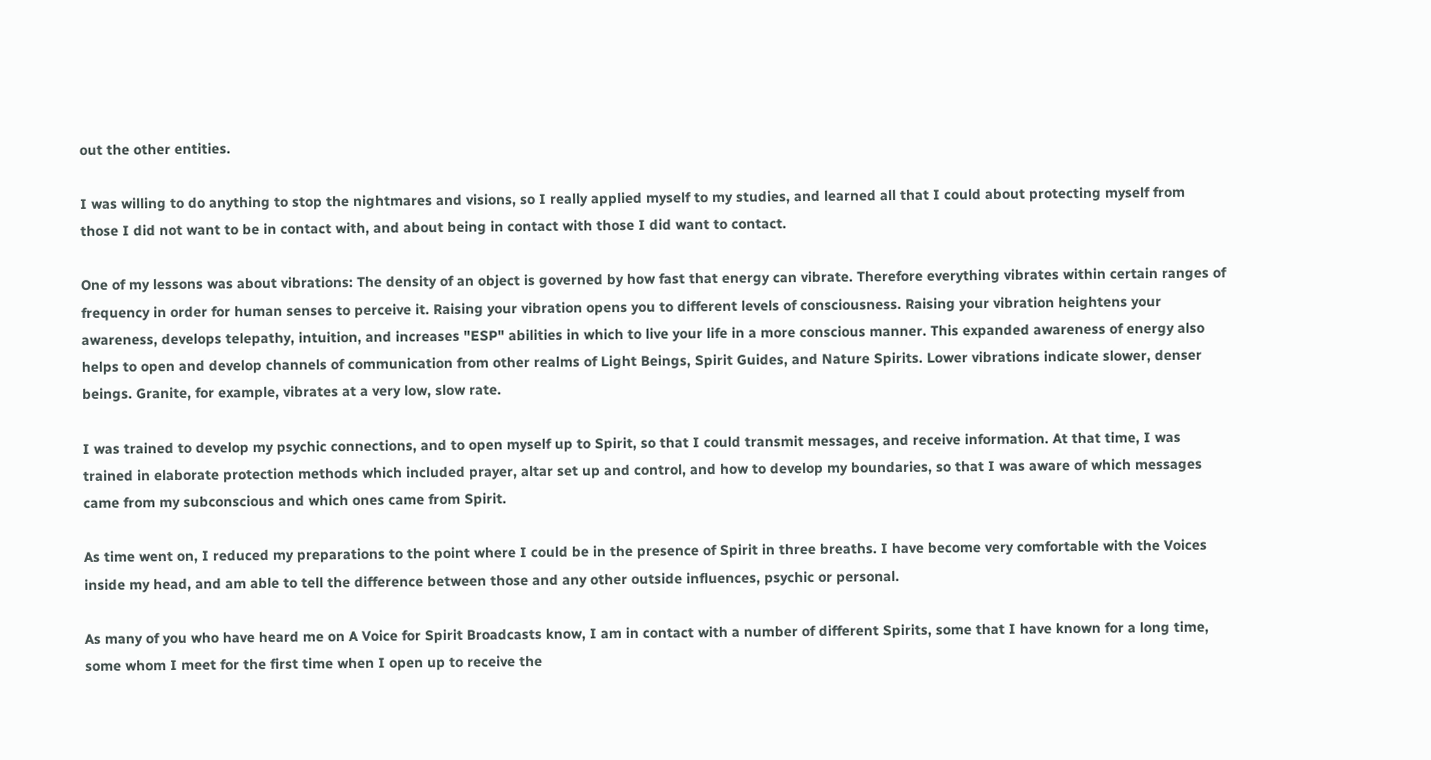out the other entities.

I was willing to do anything to stop the nightmares and visions, so I really applied myself to my studies, and learned all that I could about protecting myself from those I did not want to be in contact with, and about being in contact with those I did want to contact.

One of my lessons was about vibrations: The density of an object is governed by how fast that energy can vibrate. Therefore everything vibrates within certain ranges of frequency in order for human senses to perceive it. Raising your vibration opens you to different levels of consciousness. Raising your vibration heightens your awareness, develops telepathy, intuition, and increases "ESP" abilities in which to live your life in a more conscious manner. This expanded awareness of energy also helps to open and develop channels of communication from other realms of Light Beings, Spirit Guides, and Nature Spirits. Lower vibrations indicate slower, denser beings. Granite, for example, vibrates at a very low, slow rate.

I was trained to develop my psychic connections, and to open myself up to Spirit, so that I could transmit messages, and receive information. At that time, I was trained in elaborate protection methods which included prayer, altar set up and control, and how to develop my boundaries, so that I was aware of which messages came from my subconscious and which ones came from Spirit.

As time went on, I reduced my preparations to the point where I could be in the presence of Spirit in three breaths. I have become very comfortable with the Voices inside my head, and am able to tell the difference between those and any other outside influences, psychic or personal.

As many of you who have heard me on A Voice for Spirit Broadcasts know, I am in contact with a number of different Spirits, some that I have known for a long time, some whom I meet for the first time when I open up to receive the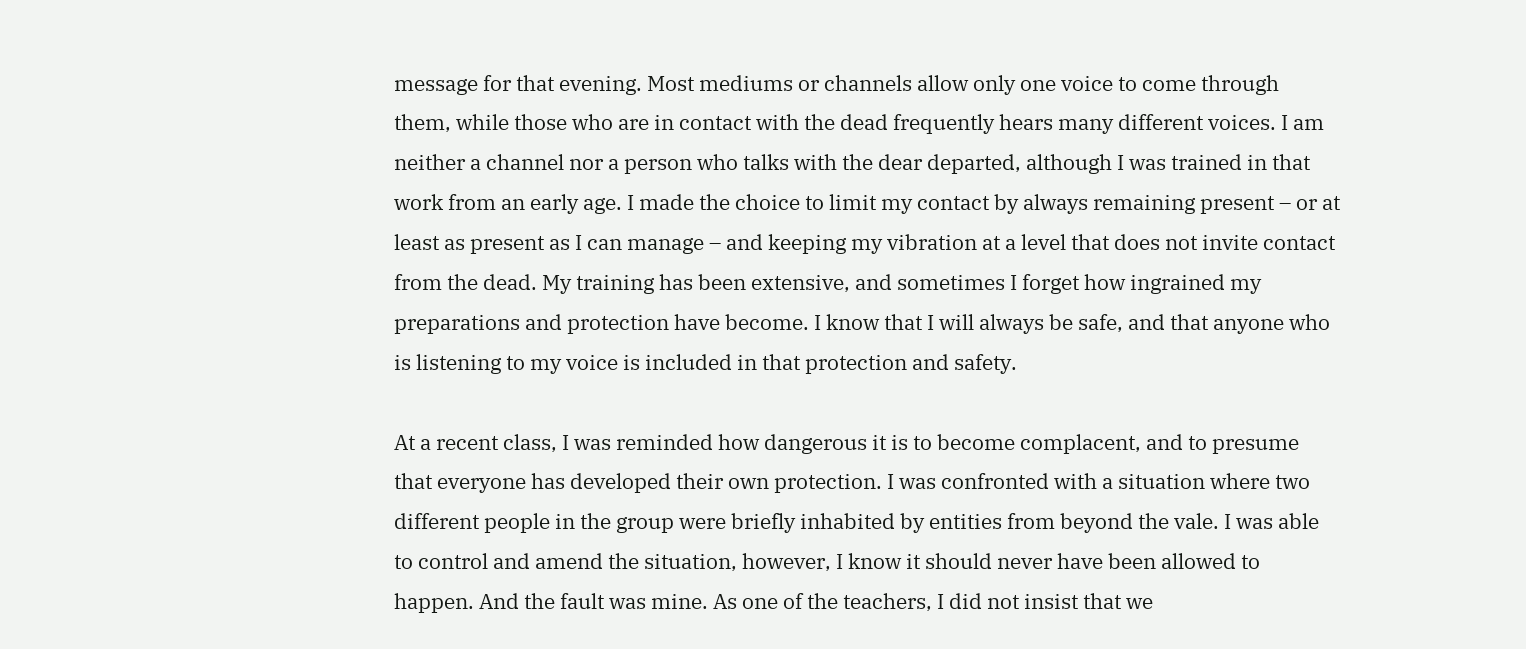message for that evening. Most mediums or channels allow only one voice to come through them, while those who are in contact with the dead frequently hears many different voices. I am neither a channel nor a person who talks with the dear departed, although I was trained in that work from an early age. I made the choice to limit my contact by always remaining present – or at least as present as I can manage – and keeping my vibration at a level that does not invite contact from the dead. My training has been extensive, and sometimes I forget how ingrained my preparations and protection have become. I know that I will always be safe, and that anyone who is listening to my voice is included in that protection and safety.

At a recent class, I was reminded how dangerous it is to become complacent, and to presume that everyone has developed their own protection. I was confronted with a situation where two different people in the group were briefly inhabited by entities from beyond the vale. I was able to control and amend the situation, however, I know it should never have been allowed to happen. And the fault was mine. As one of the teachers, I did not insist that we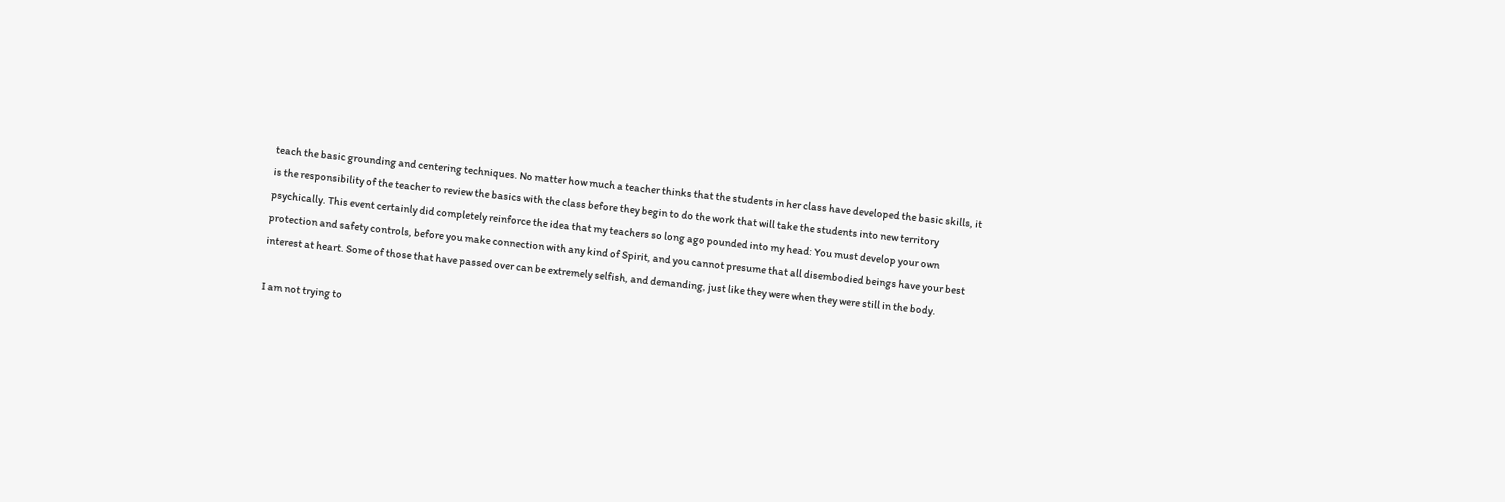teach the basic grounding and centering techniques. No matter how much a teacher thinks that the students in her class have developed the basic skills, it is the responsibility of the teacher to review the basics with the class before they begin to do the work that will take the students into new territory psychically. This event certainly did completely reinforce the idea that my teachers so long ago pounded into my head: You must develop your own protection and safety controls, before you make connection with any kind of Spirit, and you cannot presume that all disembodied beings have your best interest at heart. Some of those that have passed over can be extremely selfish, and demanding, just like they were when they were still in the body.

I am not trying to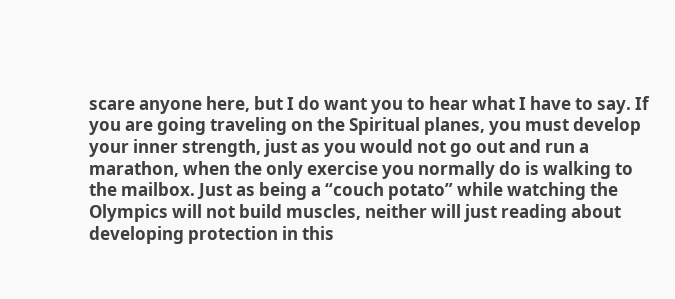scare anyone here, but I do want you to hear what I have to say. If you are going traveling on the Spiritual planes, you must develop your inner strength, just as you would not go out and run a marathon, when the only exercise you normally do is walking to the mailbox. Just as being a “couch potato” while watching the Olympics will not build muscles, neither will just reading about developing protection in this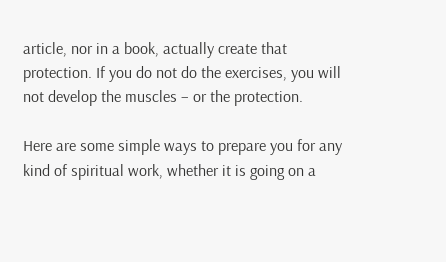article, nor in a book, actually create that protection. If you do not do the exercises, you will not develop the muscles – or the protection.

Here are some simple ways to prepare you for any kind of spiritual work, whether it is going on a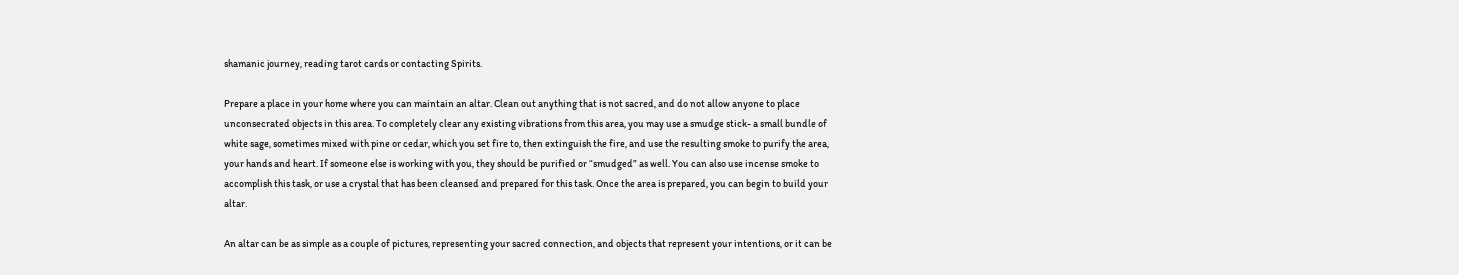shamanic journey, reading tarot cards or contacting Spirits.

Prepare a place in your home where you can maintain an altar. Clean out anything that is not sacred, and do not allow anyone to place unconsecrated objects in this area. To completely clear any existing vibrations from this area, you may use a smudge stick- a small bundle of white sage, sometimes mixed with pine or cedar, which you set fire to, then extinguish the fire, and use the resulting smoke to purify the area, your hands and heart. If someone else is working with you, they should be purified or “smudged” as well. You can also use incense smoke to accomplish this task, or use a crystal that has been cleansed and prepared for this task. Once the area is prepared, you can begin to build your altar.

An altar can be as simple as a couple of pictures, representing your sacred connection, and objects that represent your intentions, or it can be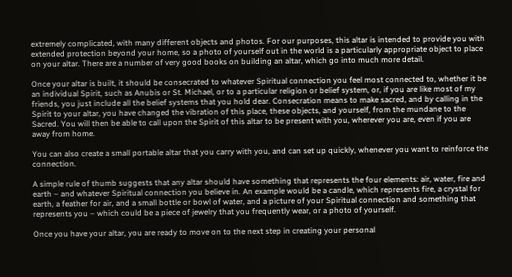extremely complicated, with many different objects and photos. For our purposes, this altar is intended to provide you with extended protection beyond your home, so a photo of yourself out in the world is a particularly appropriate object to place on your altar. There are a number of very good books on building an altar, which go into much more detail.

Once your altar is built, it should be consecrated to whatever Spiritual connection you feel most connected to, whether it be an individual Spirit, such as Anubis or St. Michael, or to a particular religion or belief system, or, if you are like most of my friends, you just include all the belief systems that you hold dear. Consecration means to make sacred, and by calling in the Spirit to your altar, you have changed the vibration of this place, these objects, and yourself, from the mundane to the Sacred. You will then be able to call upon the Spirit of this altar to be present with you, wherever you are, even if you are away from home.

You can also create a small portable altar that you carry with you, and can set up quickly, whenever you want to reinforce the connection.

A simple rule of thumb suggests that any altar should have something that represents the four elements: air, water, fire and earth – and whatever Spiritual connection you believe in. An example would be a candle, which represents fire, a crystal for earth, a feather for air, and a small bottle or bowl of water, and a picture of your Spiritual connection and something that represents you – which could be a piece of jewelry that you frequently wear, or a photo of yourself.

Once you have your altar, you are ready to move on to the next step in creating your personal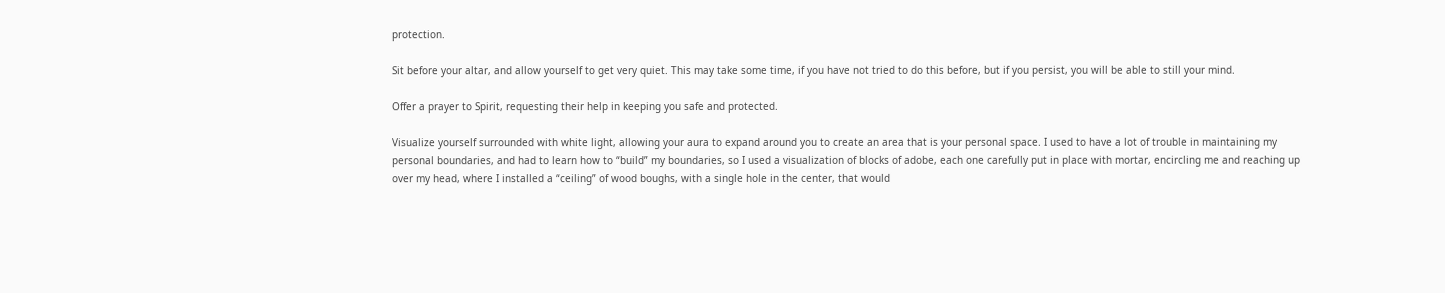protection.

Sit before your altar, and allow yourself to get very quiet. This may take some time, if you have not tried to do this before, but if you persist, you will be able to still your mind.

Offer a prayer to Spirit, requesting their help in keeping you safe and protected.

Visualize yourself surrounded with white light, allowing your aura to expand around you to create an area that is your personal space. I used to have a lot of trouble in maintaining my personal boundaries, and had to learn how to “build” my boundaries, so I used a visualization of blocks of adobe, each one carefully put in place with mortar, encircling me and reaching up over my head, where I installed a “ceiling” of wood boughs, with a single hole in the center, that would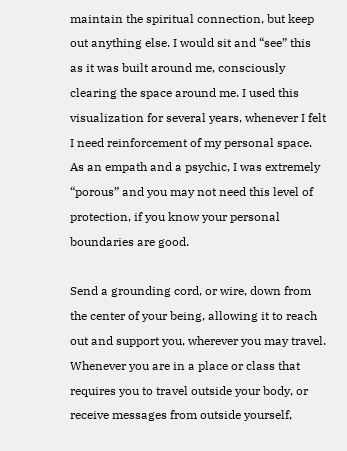maintain the spiritual connection, but keep out anything else. I would sit and “see” this as it was built around me, consciously clearing the space around me. I used this visualization for several years, whenever I felt I need reinforcement of my personal space. As an empath and a psychic, I was extremely “porous” and you may not need this level of protection, if you know your personal boundaries are good.

Send a grounding cord, or wire, down from the center of your being, allowing it to reach out and support you, wherever you may travel. Whenever you are in a place or class that requires you to travel outside your body, or receive messages from outside yourself,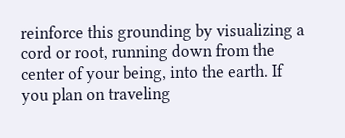reinforce this grounding by visualizing a cord or root, running down from the center of your being, into the earth. If you plan on traveling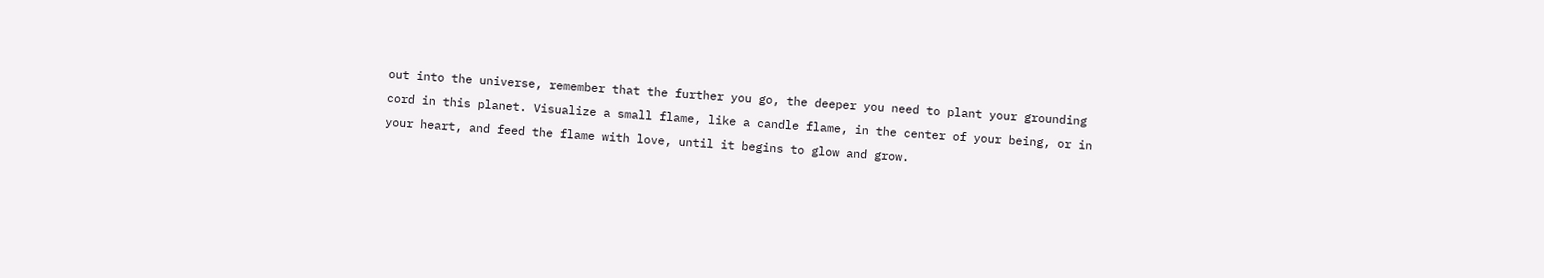out into the universe, remember that the further you go, the deeper you need to plant your grounding cord in this planet. Visualize a small flame, like a candle flame, in the center of your being, or in your heart, and feed the flame with love, until it begins to glow and grow.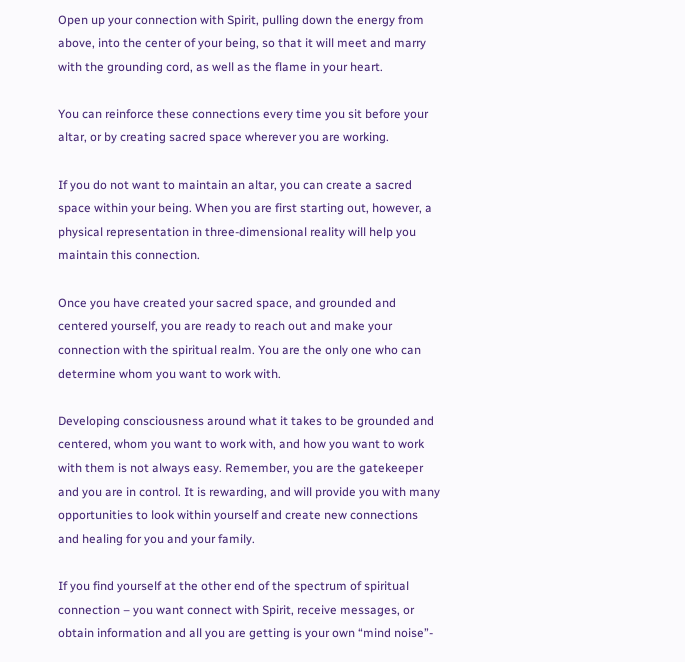Open up your connection with Spirit, pulling down the energy from above, into the center of your being, so that it will meet and marry with the grounding cord, as well as the flame in your heart.

You can reinforce these connections every time you sit before your altar, or by creating sacred space wherever you are working.

If you do not want to maintain an altar, you can create a sacred space within your being. When you are first starting out, however, a physical representation in three-dimensional reality will help you maintain this connection.

Once you have created your sacred space, and grounded and centered yourself, you are ready to reach out and make your connection with the spiritual realm. You are the only one who can determine whom you want to work with.

Developing consciousness around what it takes to be grounded and centered, whom you want to work with, and how you want to work with them is not always easy. Remember, you are the gatekeeper and you are in control. It is rewarding, and will provide you with many opportunities to look within yourself and create new connections and healing for you and your family.

If you find yourself at the other end of the spectrum of spiritual connection – you want connect with Spirit, receive messages, or obtain information and all you are getting is your own “mind noise”-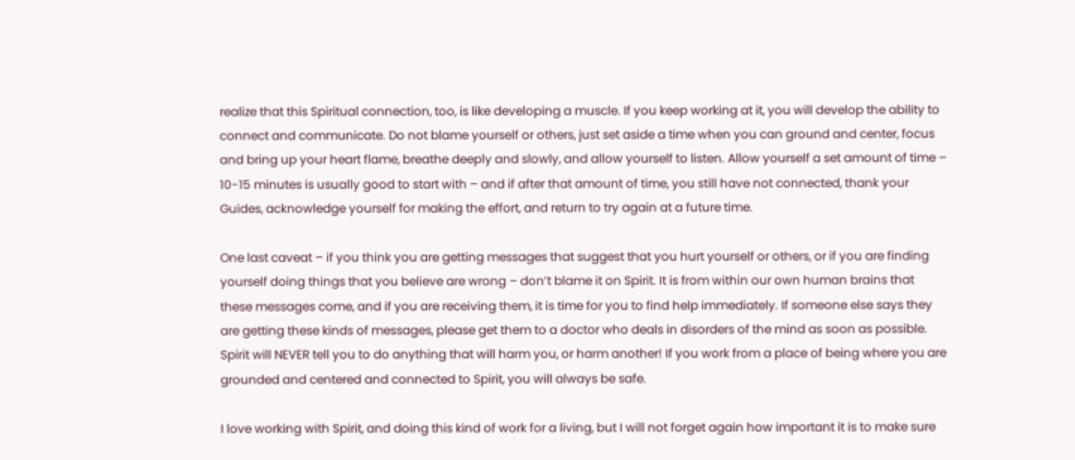realize that this Spiritual connection, too, is like developing a muscle. If you keep working at it, you will develop the ability to connect and communicate. Do not blame yourself or others, just set aside a time when you can ground and center, focus and bring up your heart flame, breathe deeply and slowly, and allow yourself to listen. Allow yourself a set amount of time – 10-15 minutes is usually good to start with – and if after that amount of time, you still have not connected, thank your Guides, acknowledge yourself for making the effort, and return to try again at a future time.

One last caveat – if you think you are getting messages that suggest that you hurt yourself or others, or if you are finding yourself doing things that you believe are wrong – don’t blame it on Spirit. It is from within our own human brains that these messages come, and if you are receiving them, it is time for you to find help immediately. If someone else says they are getting these kinds of messages, please get them to a doctor who deals in disorders of the mind as soon as possible. Spirit will NEVER tell you to do anything that will harm you, or harm another! If you work from a place of being where you are grounded and centered and connected to Spirit, you will always be safe.

I love working with Spirit, and doing this kind of work for a living, but I will not forget again how important it is to make sure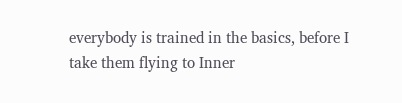everybody is trained in the basics, before I take them flying to Inner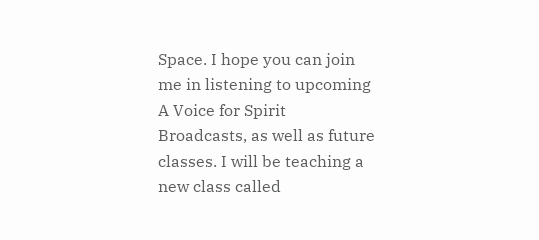Space. I hope you can join me in listening to upcoming A Voice for Spirit Broadcasts, as well as future classes. I will be teaching a new class called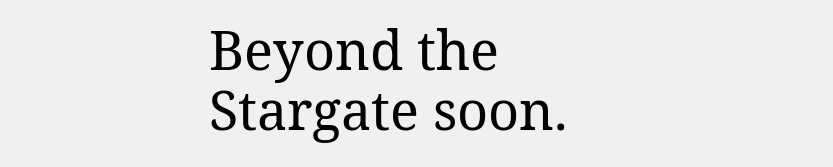Beyond the Stargate soon.